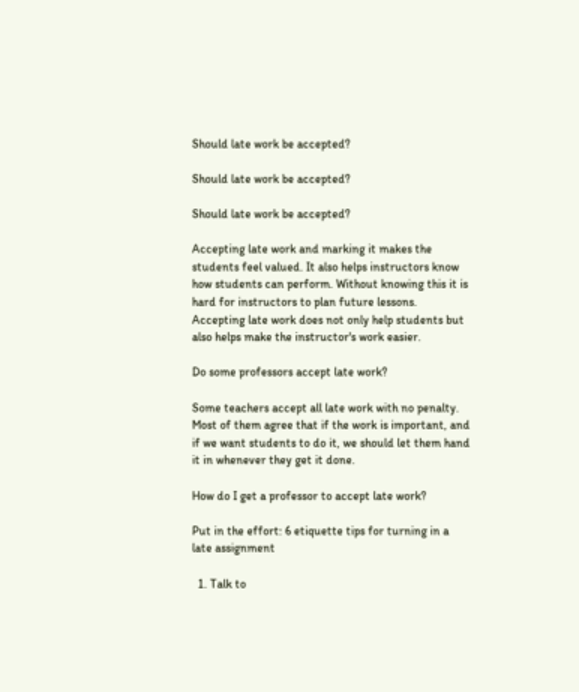Should late work be accepted?

Should late work be accepted?

Should late work be accepted?

Accepting late work and marking it makes the students feel valued. It also helps instructors know how students can perform. Without knowing this it is hard for instructors to plan future lessons. Accepting late work does not only help students but also helps make the instructor's work easier.

Do some professors accept late work?

Some teachers accept all late work with no penalty. Most of them agree that if the work is important, and if we want students to do it, we should let them hand it in whenever they get it done.

How do I get a professor to accept late work?

Put in the effort: 6 etiquette tips for turning in a late assignment

  1. Talk to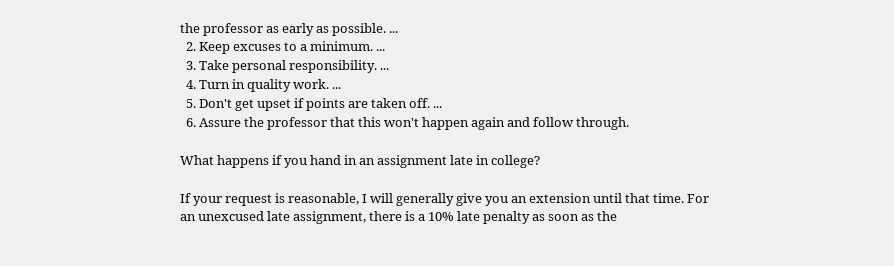the professor as early as possible. ...
  2. Keep excuses to a minimum. ...
  3. Take personal responsibility. ...
  4. Turn in quality work. ...
  5. Don't get upset if points are taken off. ...
  6. Assure the professor that this won't happen again and follow through.

What happens if you hand in an assignment late in college?

If your request is reasonable, I will generally give you an extension until that time. For an unexcused late assignment, there is a 10% late penalty as soon as the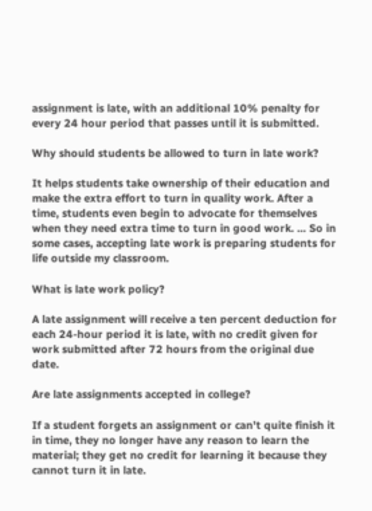assignment is late, with an additional 10% penalty for every 24 hour period that passes until it is submitted.

Why should students be allowed to turn in late work?

It helps students take ownership of their education and make the extra effort to turn in quality work. After a time, students even begin to advocate for themselves when they need extra time to turn in good work. ... So in some cases, accepting late work is preparing students for life outside my classroom.

What is late work policy?

A late assignment will receive a ten percent deduction for each 24-hour period it is late, with no credit given for work submitted after 72 hours from the original due date.

Are late assignments accepted in college?

If a student forgets an assignment or can't quite finish it in time, they no longer have any reason to learn the material; they get no credit for learning it because they cannot turn it in late.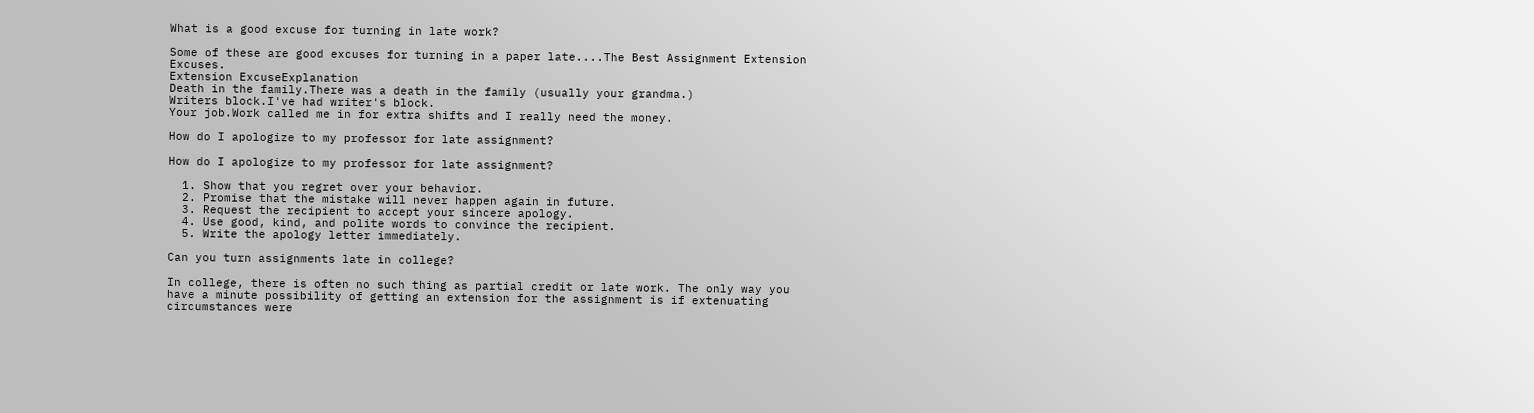What is a good excuse for turning in late work?

Some of these are good excuses for turning in a paper late....The Best Assignment Extension Excuses.
Extension ExcuseExplanation
Death in the family.There was a death in the family (usually your grandma.)
Writers block.I've had writer's block.
Your job.Work called me in for extra shifts and I really need the money.

How do I apologize to my professor for late assignment?

How do I apologize to my professor for late assignment?

  1. Show that you regret over your behavior.
  2. Promise that the mistake will never happen again in future.
  3. Request the recipient to accept your sincere apology.
  4. Use good, kind, and polite words to convince the recipient.
  5. Write the apology letter immediately.

Can you turn assignments late in college?

In college, there is often no such thing as partial credit or late work. The only way you have a minute possibility of getting an extension for the assignment is if extenuating circumstances were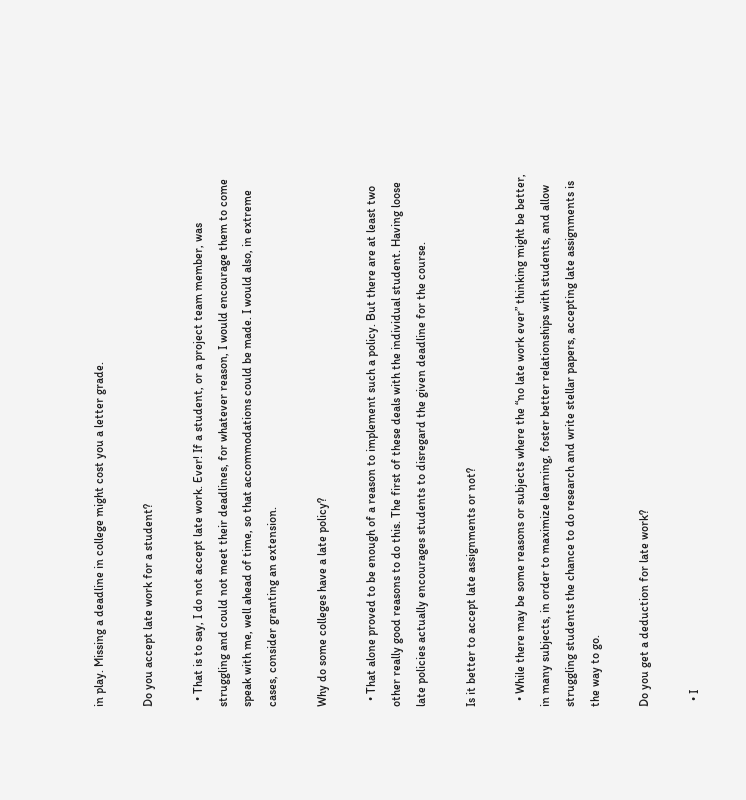in play. Missing a deadline in college might cost you a letter grade.

Do you accept late work for a student?

  • That is to say, I do not accept late work. Ever! If a student, or a project team member, was struggling and could not meet their deadlines, for whatever reason, I would encourage them to come speak with me, well ahead of time, so that accommodations could be made. I would also, in extreme cases, consider granting an extension.

Why do some colleges have a late policy?

  • That alone proved to be enough of a reason to implement such a policy. But there are at least two other really good reasons to do this. The first of these deals with the individual student. Having loose late policies actually encourages students to disregard the given deadline for the course.

Is it better to accept late assignments or not?

  • While there may be some reasons or subjects where the “no late work ever” thinking might be better, in many subjects, in order to maximize learning, foster better relationships with students, and allow struggling students the chance to do research and write stellar papers, accepting late assignments is the way to go.

Do you get a deduction for late work?

  • I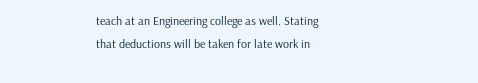teach at an Engineering college as well. Stating that deductions will be taken for late work in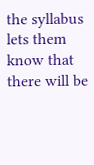the syllabus lets them know that there will be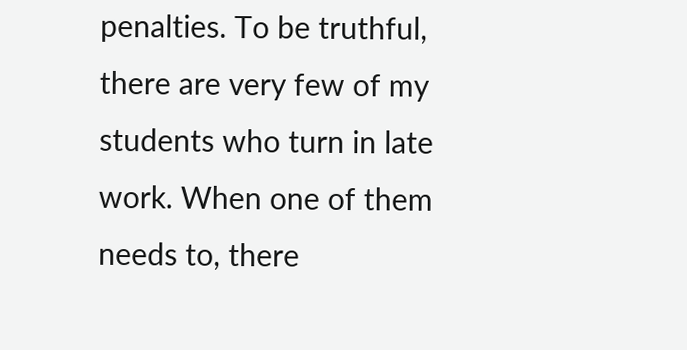penalties. To be truthful, there are very few of my students who turn in late work. When one of them needs to, there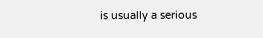is usually a serious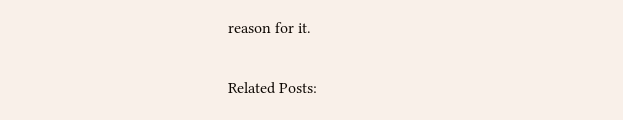reason for it.

Related Posts: